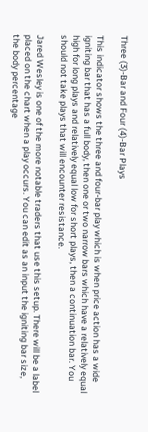Three (3)-Bar and Four (4)-Bar Plays

This indicator shows the three and four-bar play which is when price action has a wide igniting bar that has a full body, then one or two narrow bars which have a relatively equal high for long plays and relatively equal low for short plays, then a continuation bar. You should not take plays that will encounter resistance.

Jared Wesley is one of the more notable traders that use this setup. There will be a label placed on the chart when a play occurs. You can edit as an input the igniting bar size, the body percentage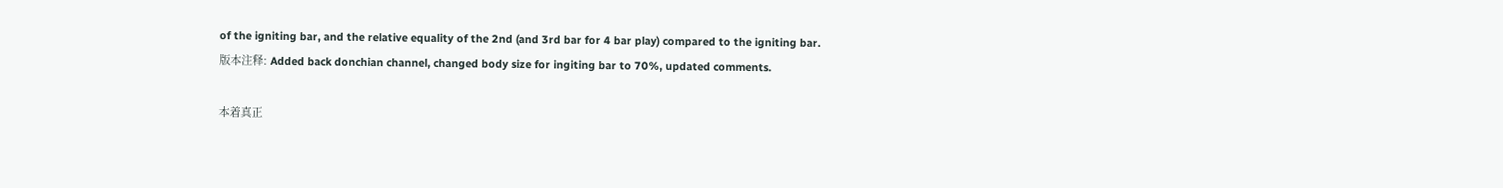of the igniting bar, and the relative equality of the 2nd (and 3rd bar for 4 bar play) compared to the igniting bar.
版本注释: Added back donchian channel, changed body size for ingiting bar to 70%, updated comments.

本着真正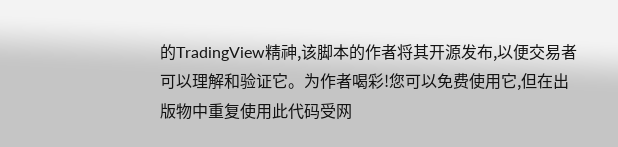的TradingView精神,该脚本的作者将其开源发布,以便交易者可以理解和验证它。为作者喝彩!您可以免费使用它,但在出版物中重复使用此代码受网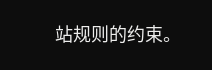站规则的约束。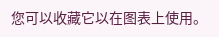您可以收藏它以在图表上使用。